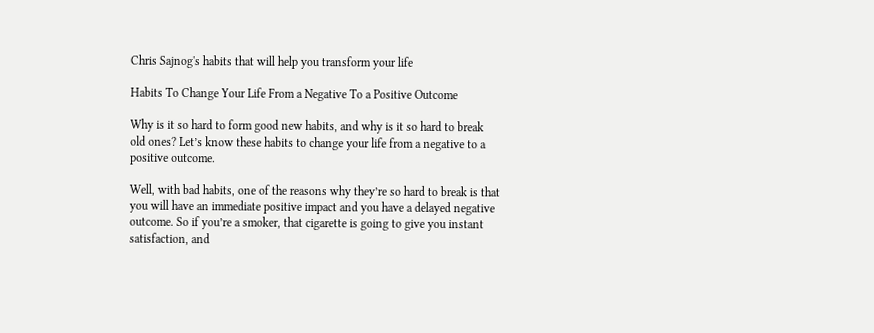Chris Sajnog's habits that will help you transform your life

Habits To Change Your Life From a Negative To a Positive Outcome

Why is it so hard to form good new habits, and why is it so hard to break old ones? Let’s know these habits to change your life from a negative to a positive outcome.

Well, with bad habits, one of the reasons why they’re so hard to break is that you will have an immediate positive impact and you have a delayed negative outcome. So if you’re a smoker, that cigarette is going to give you instant satisfaction, and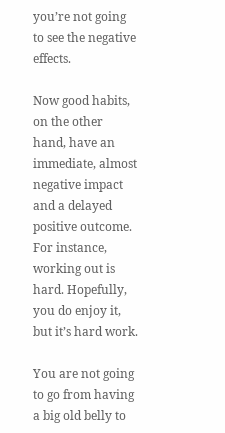you’re not going to see the negative effects.

Now good habits, on the other hand, have an immediate, almost negative impact and a delayed positive outcome. For instance, working out is hard. Hopefully, you do enjoy it, but it’s hard work.

You are not going to go from having a big old belly to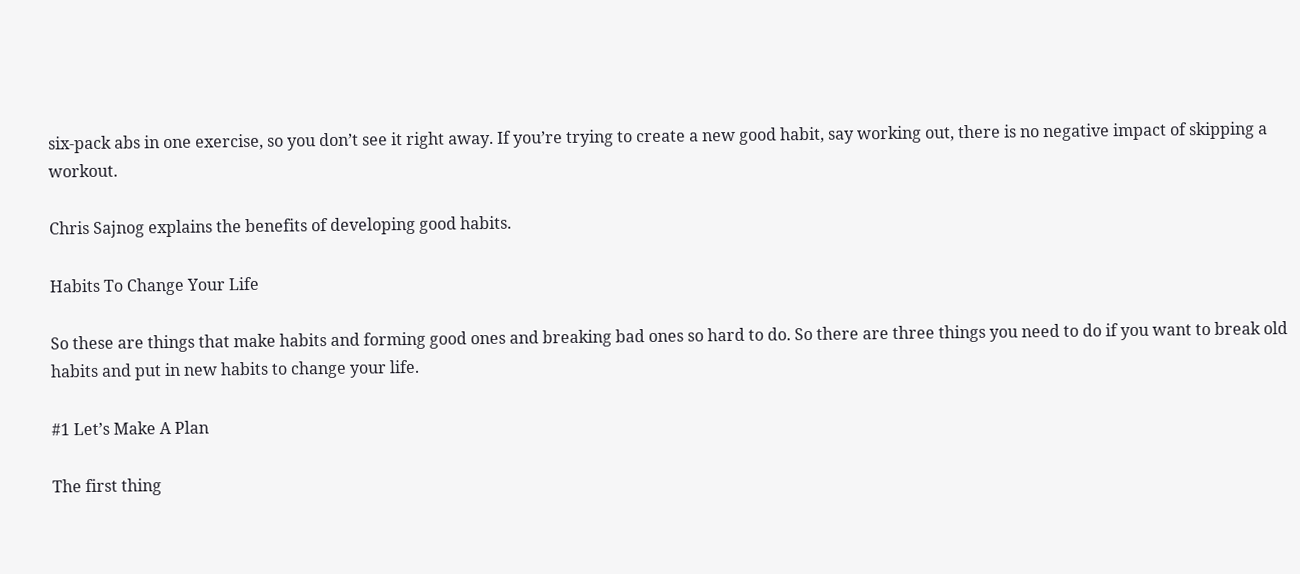six-pack abs in one exercise, so you don’t see it right away. If you’re trying to create a new good habit, say working out, there is no negative impact of skipping a workout.

Chris Sajnog explains the benefits of developing good habits.

Habits To Change Your Life

So these are things that make habits and forming good ones and breaking bad ones so hard to do. So there are three things you need to do if you want to break old habits and put in new habits to change your life.

#1 Let’s Make A Plan

The first thing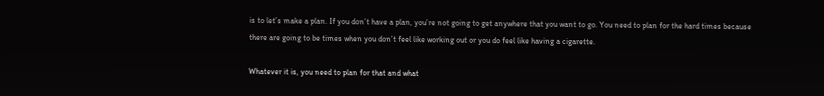is to let’s make a plan. If you don’t have a plan, you’re not going to get anywhere that you want to go. You need to plan for the hard times because there are going to be times when you don’t feel like working out or you do feel like having a cigarette.

Whatever it is, you need to plan for that and what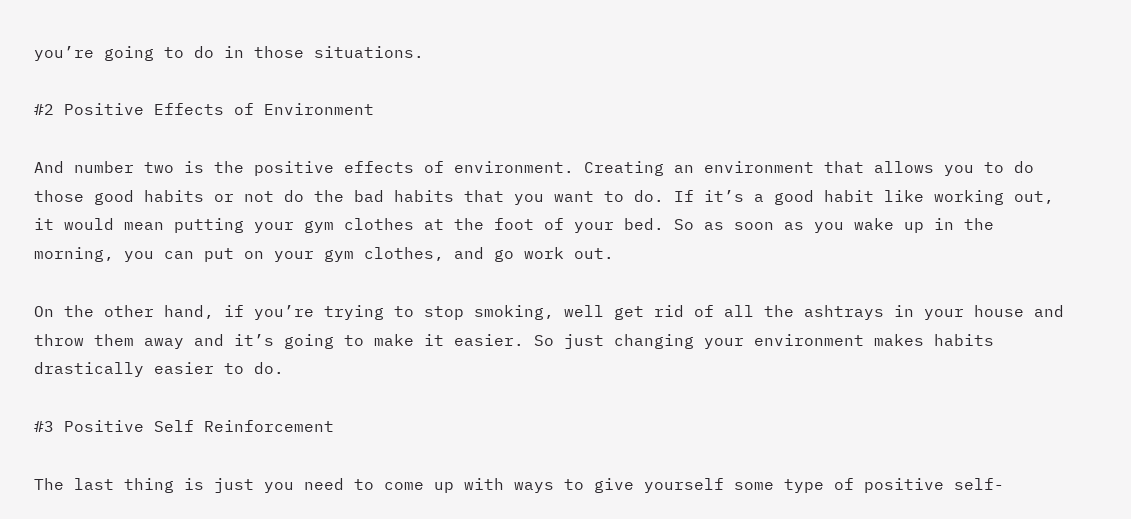you’re going to do in those situations.

#2 Positive Effects of Environment

And number two is the positive effects of environment. Creating an environment that allows you to do those good habits or not do the bad habits that you want to do. If it’s a good habit like working out, it would mean putting your gym clothes at the foot of your bed. So as soon as you wake up in the morning, you can put on your gym clothes, and go work out.

On the other hand, if you’re trying to stop smoking, well get rid of all the ashtrays in your house and throw them away and it’s going to make it easier. So just changing your environment makes habits drastically easier to do.

#3 Positive Self Reinforcement

The last thing is just you need to come up with ways to give yourself some type of positive self-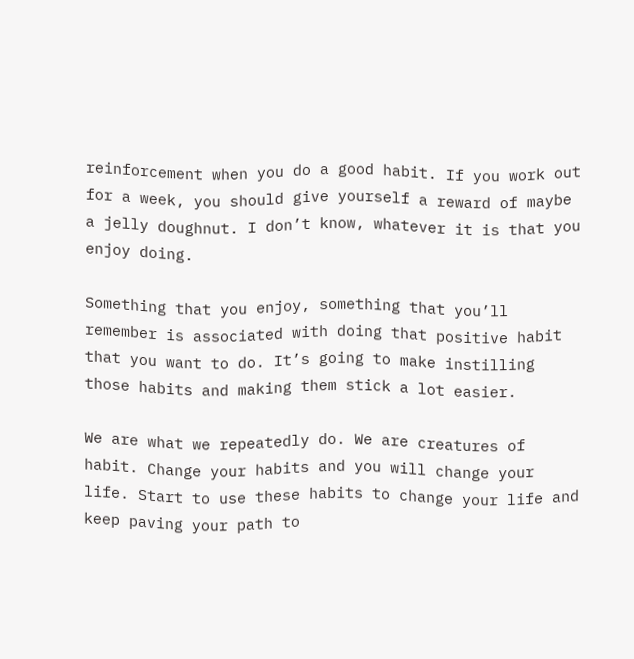reinforcement when you do a good habit. If you work out for a week, you should give yourself a reward of maybe a jelly doughnut. I don’t know, whatever it is that you enjoy doing.

Something that you enjoy, something that you’ll remember is associated with doing that positive habit that you want to do. It’s going to make instilling those habits and making them stick a lot easier.

We are what we repeatedly do. We are creatures of habit. Change your habits and you will change your life. Start to use these habits to change your life and keep paving your path to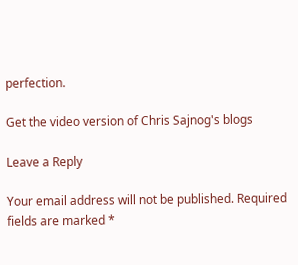perfection.

Get the video version of Chris Sajnog's blogs

Leave a Reply

Your email address will not be published. Required fields are marked *